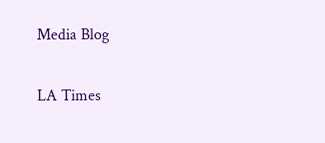Media Blog

LA Times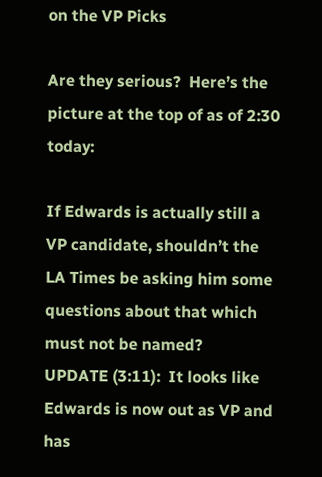on the VP Picks

Are they serious?  Here’s the picture at the top of as of 2:30 today:

If Edwards is actually still a VP candidate, shouldn’t the LA Times be asking him some questions about that which must not be named?
UPDATE (3:11):  It looks like Edwards is now out as VP and has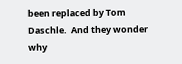been replaced by Tom Daschle.  And they wonder why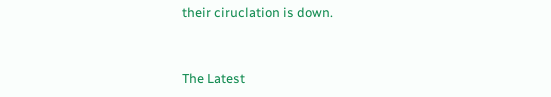their ciruclation is down.


The Latest